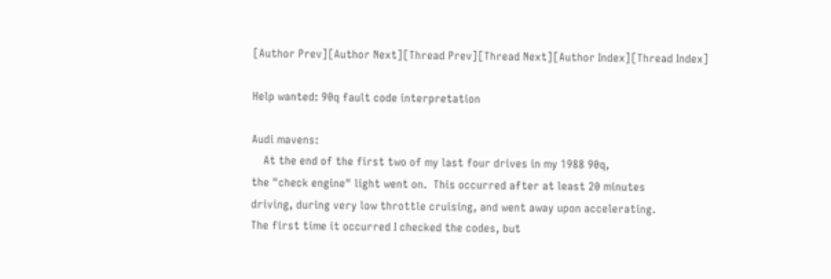[Author Prev][Author Next][Thread Prev][Thread Next][Author Index][Thread Index]

Help wanted: 90q fault code interpretation

Audi mavens:
    At the end of the first two of my last four drives in my 1988 90q,
the "check engine" light went on.  This occurred after at least 20 minutes
driving, during very low throttle cruising, and went away upon accelerating.
The first time it occurred I checked the codes, but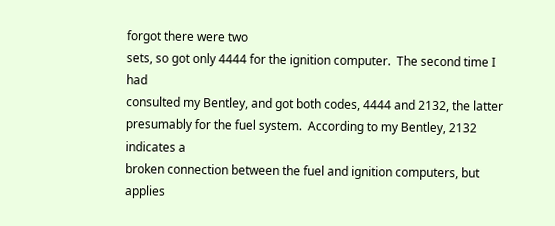forgot there were two
sets, so got only 4444 for the ignition computer.  The second time I had
consulted my Bentley, and got both codes, 4444 and 2132, the latter
presumably for the fuel system.  According to my Bentley, 2132 indicates a
broken connection between the fuel and ignition computers, but applies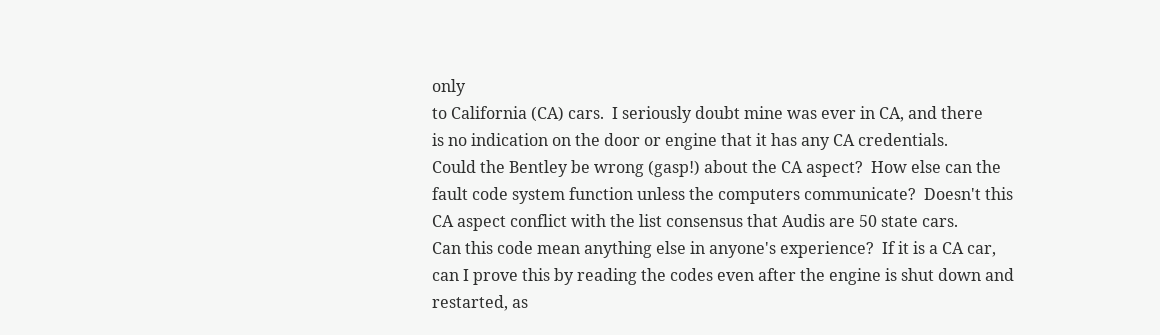only
to California (CA) cars.  I seriously doubt mine was ever in CA, and there
is no indication on the door or engine that it has any CA credentials.
Could the Bentley be wrong (gasp!) about the CA aspect?  How else can the
fault code system function unless the computers communicate?  Doesn't this
CA aspect conflict with the list consensus that Audis are 50 state cars.
Can this code mean anything else in anyone's experience?  If it is a CA car,
can I prove this by reading the codes even after the engine is shut down and
restarted, as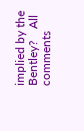implied by the Bentley?    All comments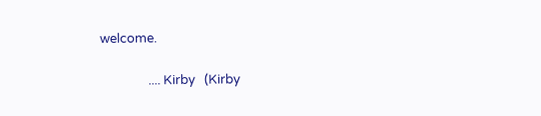welcome.

                .... Kirby   (Kirby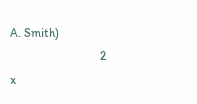A. Smith)
                              2 x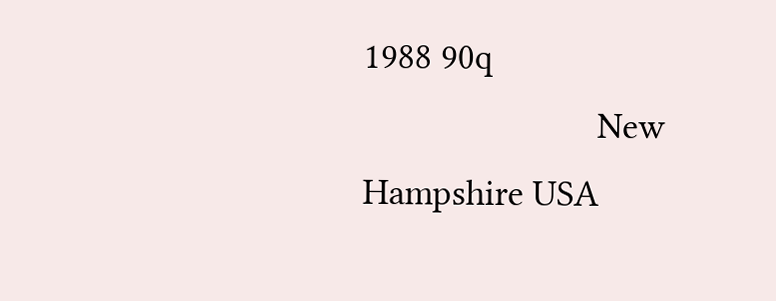1988 90q
                          New Hampshire USA